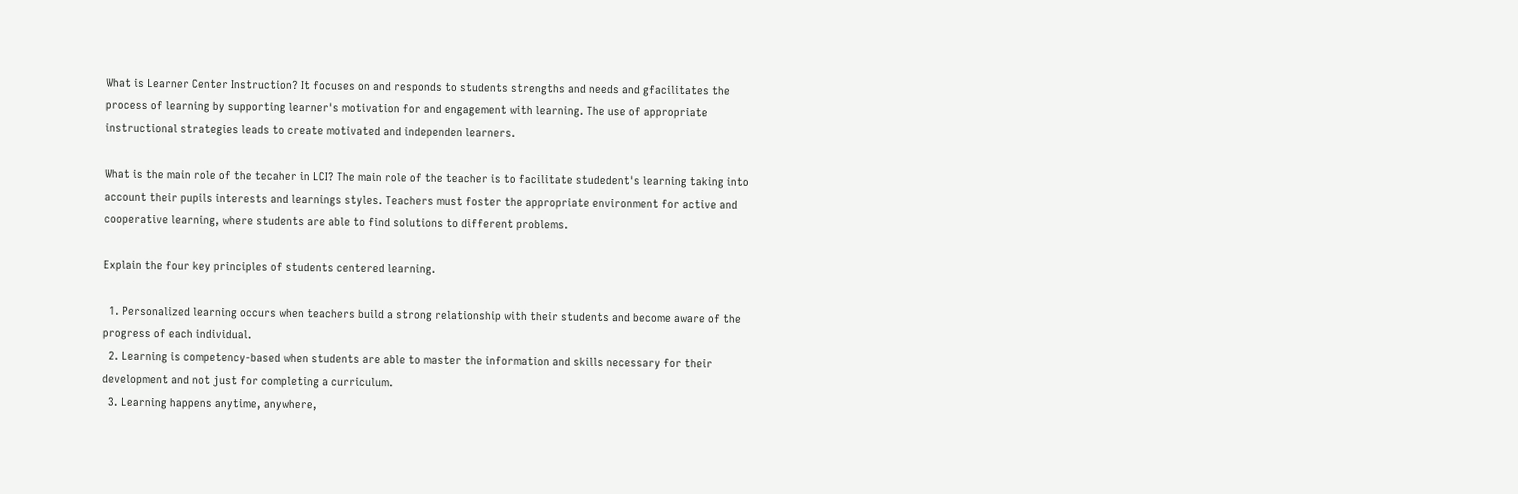What is Learner Center Instruction? It focuses on and responds to students strengths and needs and gfacilitates the process of learning by supporting learner's motivation for and engagement with learning. The use of appropriate instructional strategies leads to create motivated and independen learners.

What is the main role of the tecaher in LCI? The main role of the teacher is to facilitate studedent's learning taking into account their pupils interests and learnings styles. Teachers must foster the appropriate environment for active and cooperative learning, where students are able to find solutions to different problems.

Explain the four key principles of students centered learning.

  1. Personalized learning occurs when teachers build a strong relationship with their students and become aware of the progress of each individual.
  2. Learning is competency-based when students are able to master the information and skills necessary for their development and not just for completing a curriculum.
  3. Learning happens anytime, anywhere,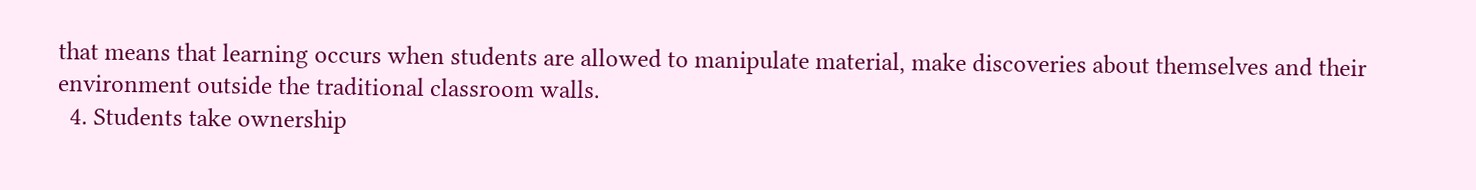that means that learning occurs when students are allowed to manipulate material, make discoveries about themselves and their environment outside the traditional classroom walls.
  4. Students take ownership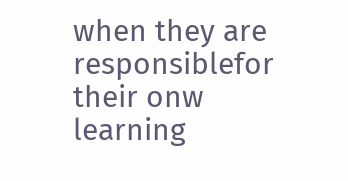when they are responsiblefor their onw learning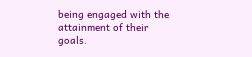being engaged with the attainment of their goals.